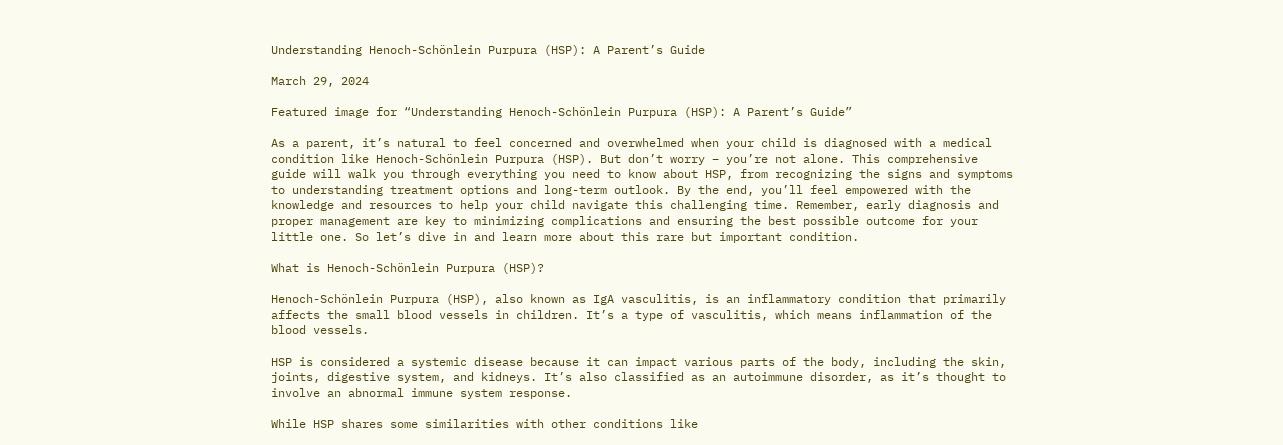Understanding Henoch-Schönlein Purpura (HSP): A Parent’s Guide

March 29, 2024

Featured image for “Understanding Henoch-Schönlein Purpura (HSP): A Parent’s Guide”

As a parent, it’s natural to feel concerned and overwhelmed when your child is diagnosed with a medical condition like Henoch-Schönlein Purpura (HSP). But don’t worry – you’re not alone. This comprehensive guide will walk you through everything you need to know about HSP, from recognizing the signs and symptoms to understanding treatment options and long-term outlook. By the end, you’ll feel empowered with the knowledge and resources to help your child navigate this challenging time. Remember, early diagnosis and proper management are key to minimizing complications and ensuring the best possible outcome for your little one. So let’s dive in and learn more about this rare but important condition.

What is Henoch-Schönlein Purpura (HSP)?

Henoch-Schönlein Purpura (HSP), also known as IgA vasculitis, is an inflammatory condition that primarily affects the small blood vessels in children. It’s a type of vasculitis, which means inflammation of the blood vessels.

HSP is considered a systemic disease because it can impact various parts of the body, including the skin, joints, digestive system, and kidneys. It’s also classified as an autoimmune disorder, as it’s thought to involve an abnormal immune system response.

While HSP shares some similarities with other conditions like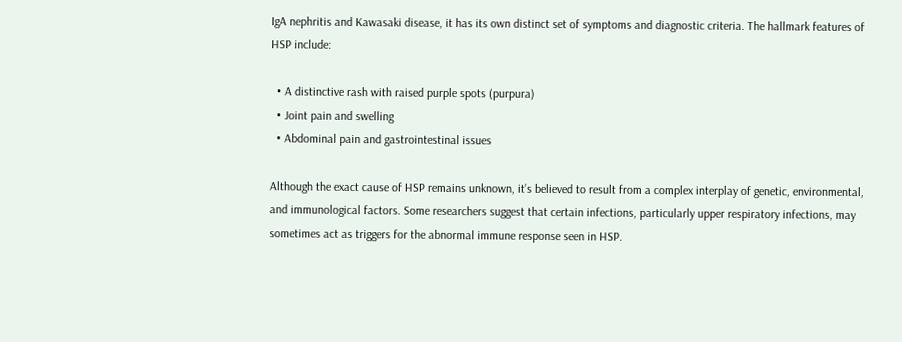IgA nephritis and Kawasaki disease, it has its own distinct set of symptoms and diagnostic criteria. The hallmark features of HSP include:

  • A distinctive rash with raised purple spots (purpura)
  • Joint pain and swelling
  • Abdominal pain and gastrointestinal issues

Although the exact cause of HSP remains unknown, it’s believed to result from a complex interplay of genetic, environmental, and immunological factors. Some researchers suggest that certain infections, particularly upper respiratory infections, may sometimes act as triggers for the abnormal immune response seen in HSP.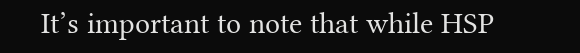It’s important to note that while HSP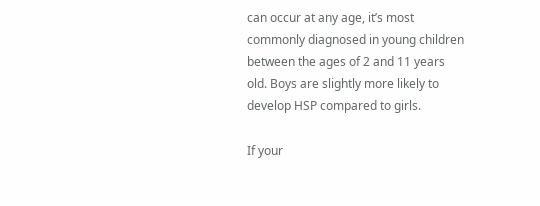can occur at any age, it’s most commonly diagnosed in young children between the ages of 2 and 11 years old. Boys are slightly more likely to develop HSP compared to girls.

If your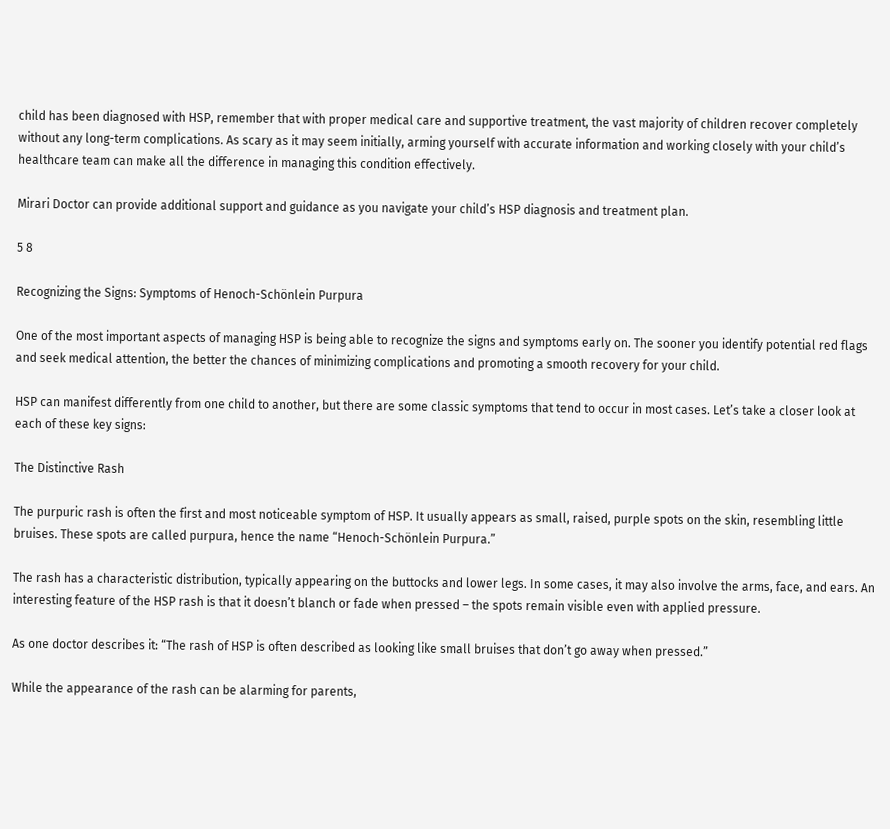child has been diagnosed with HSP, remember that with proper medical care and supportive treatment, the vast majority of children recover completely without any long-term complications. As scary as it may seem initially, arming yourself with accurate information and working closely with your child’s healthcare team can make all the difference in managing this condition effectively.

Mirari Doctor can provide additional support and guidance as you navigate your child’s HSP diagnosis and treatment plan.

5 8

Recognizing the Signs: Symptoms of Henoch-Schönlein Purpura

One of the most important aspects of managing HSP is being able to recognize the signs and symptoms early on. The sooner you identify potential red flags and seek medical attention, the better the chances of minimizing complications and promoting a smooth recovery for your child.

HSP can manifest differently from one child to another, but there are some classic symptoms that tend to occur in most cases. Let’s take a closer look at each of these key signs:

The Distinctive Rash

The purpuric rash is often the first and most noticeable symptom of HSP. It usually appears as small, raised, purple spots on the skin, resembling little bruises. These spots are called purpura, hence the name “Henoch-Schönlein Purpura.”

The rash has a characteristic distribution, typically appearing on the buttocks and lower legs. In some cases, it may also involve the arms, face, and ears. An interesting feature of the HSP rash is that it doesn’t blanch or fade when pressed – the spots remain visible even with applied pressure.

As one doctor describes it: “The rash of HSP is often described as looking like small bruises that don’t go away when pressed.”

While the appearance of the rash can be alarming for parents,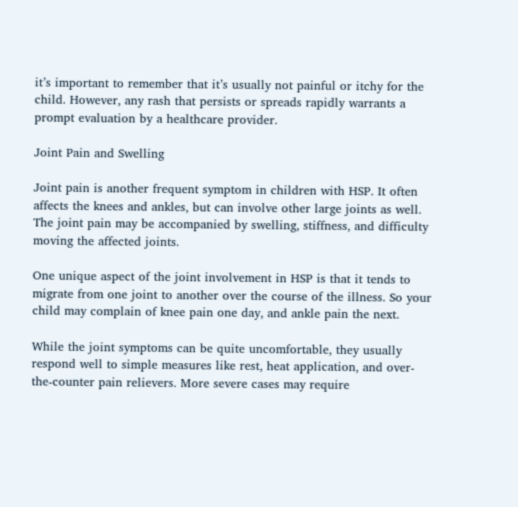it’s important to remember that it’s usually not painful or itchy for the child. However, any rash that persists or spreads rapidly warrants a prompt evaluation by a healthcare provider.

Joint Pain and Swelling

Joint pain is another frequent symptom in children with HSP. It often affects the knees and ankles, but can involve other large joints as well. The joint pain may be accompanied by swelling, stiffness, and difficulty moving the affected joints.

One unique aspect of the joint involvement in HSP is that it tends to migrate from one joint to another over the course of the illness. So your child may complain of knee pain one day, and ankle pain the next.

While the joint symptoms can be quite uncomfortable, they usually respond well to simple measures like rest, heat application, and over-the-counter pain relievers. More severe cases may require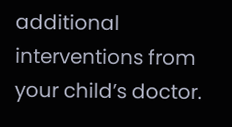additional interventions from your child’s doctor.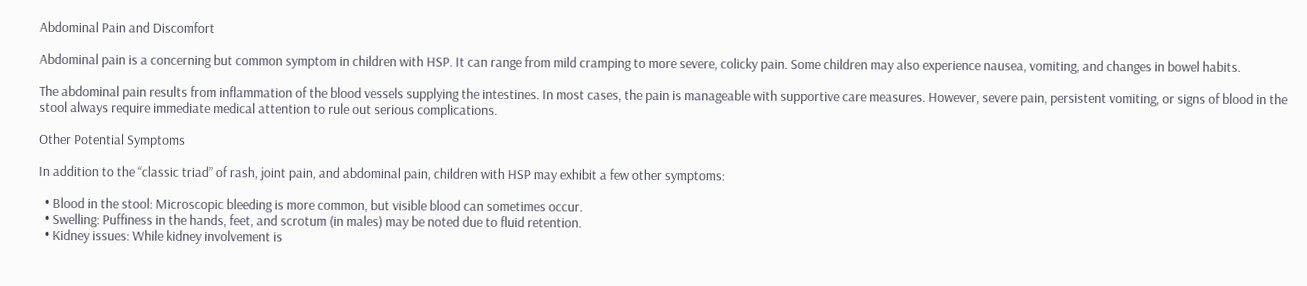Abdominal Pain and Discomfort

Abdominal pain is a concerning but common symptom in children with HSP. It can range from mild cramping to more severe, colicky pain. Some children may also experience nausea, vomiting, and changes in bowel habits.

The abdominal pain results from inflammation of the blood vessels supplying the intestines. In most cases, the pain is manageable with supportive care measures. However, severe pain, persistent vomiting, or signs of blood in the stool always require immediate medical attention to rule out serious complications.

Other Potential Symptoms

In addition to the “classic triad” of rash, joint pain, and abdominal pain, children with HSP may exhibit a few other symptoms:

  • Blood in the stool: Microscopic bleeding is more common, but visible blood can sometimes occur.
  • Swelling: Puffiness in the hands, feet, and scrotum (in males) may be noted due to fluid retention.
  • Kidney issues: While kidney involvement is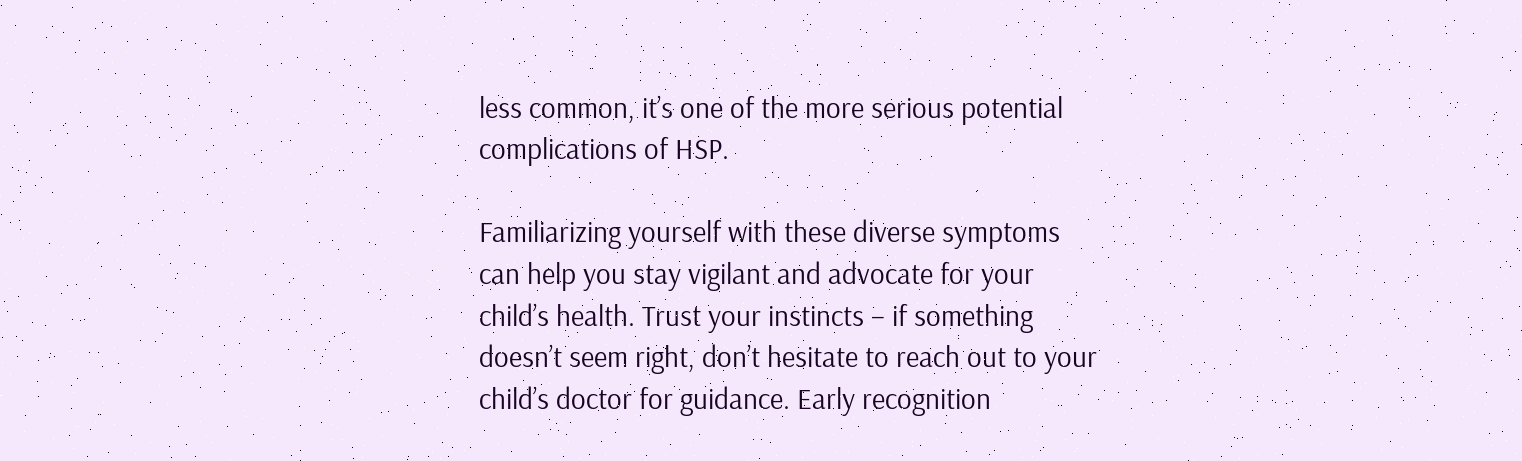less common, it’s one of the more serious potential complications of HSP.

Familiarizing yourself with these diverse symptoms can help you stay vigilant and advocate for your child’s health. Trust your instincts – if something doesn’t seem right, don’t hesitate to reach out to your child’s doctor for guidance. Early recognition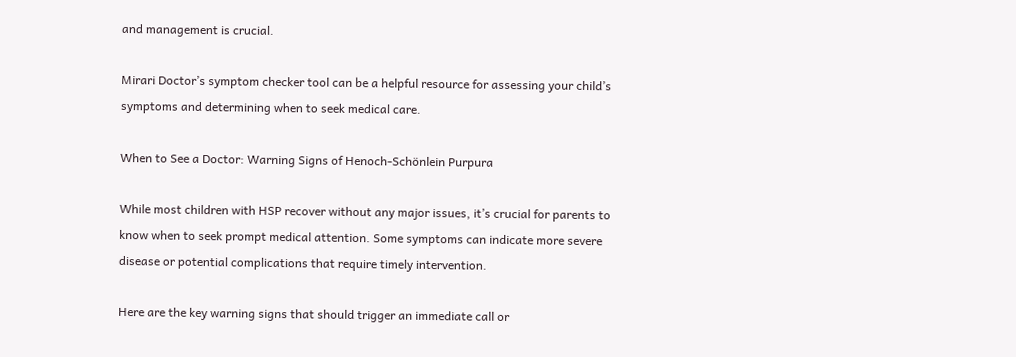and management is crucial.

Mirari Doctor’s symptom checker tool can be a helpful resource for assessing your child’s symptoms and determining when to seek medical care.

When to See a Doctor: Warning Signs of Henoch-Schönlein Purpura

While most children with HSP recover without any major issues, it’s crucial for parents to know when to seek prompt medical attention. Some symptoms can indicate more severe disease or potential complications that require timely intervention.

Here are the key warning signs that should trigger an immediate call or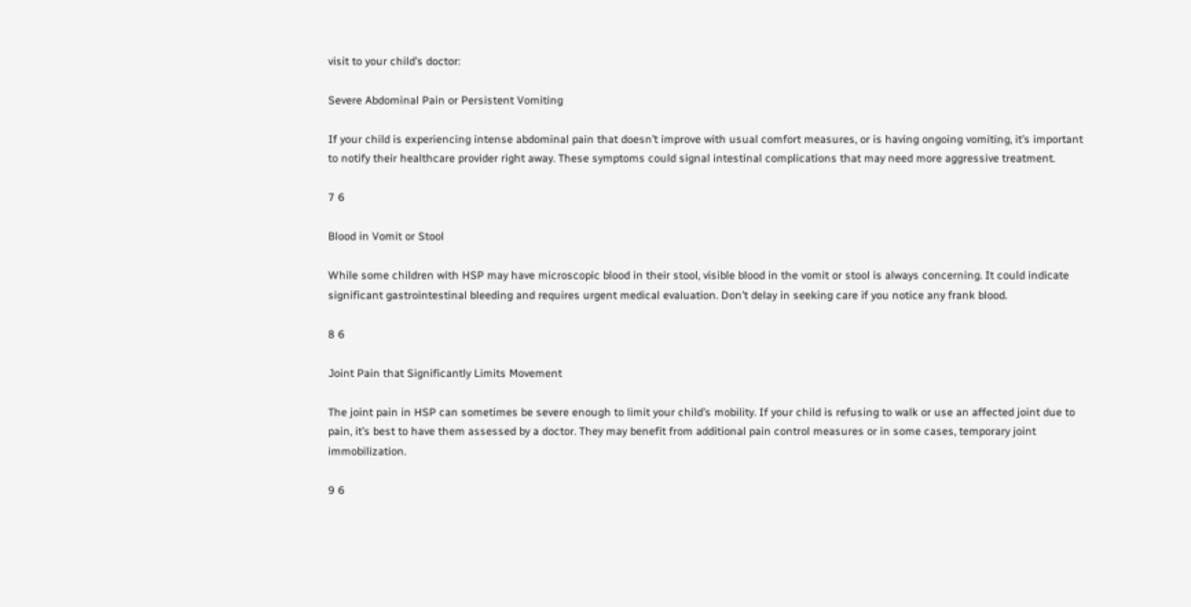visit to your child’s doctor:

Severe Abdominal Pain or Persistent Vomiting

If your child is experiencing intense abdominal pain that doesn’t improve with usual comfort measures, or is having ongoing vomiting, it’s important to notify their healthcare provider right away. These symptoms could signal intestinal complications that may need more aggressive treatment.

7 6

Blood in Vomit or Stool

While some children with HSP may have microscopic blood in their stool, visible blood in the vomit or stool is always concerning. It could indicate significant gastrointestinal bleeding and requires urgent medical evaluation. Don’t delay in seeking care if you notice any frank blood.

8 6

Joint Pain that Significantly Limits Movement

The joint pain in HSP can sometimes be severe enough to limit your child’s mobility. If your child is refusing to walk or use an affected joint due to pain, it’s best to have them assessed by a doctor. They may benefit from additional pain control measures or in some cases, temporary joint immobilization.

9 6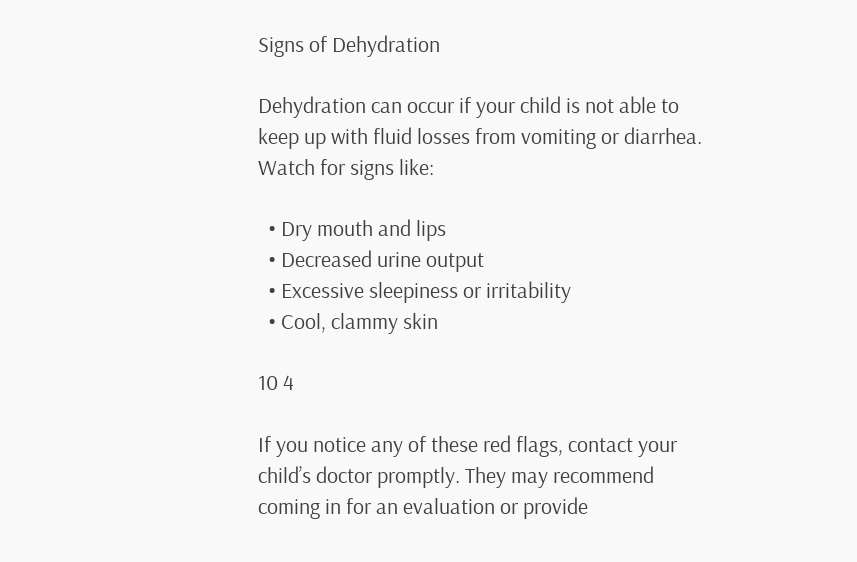Signs of Dehydration

Dehydration can occur if your child is not able to keep up with fluid losses from vomiting or diarrhea. Watch for signs like:

  • Dry mouth and lips
  • Decreased urine output
  • Excessive sleepiness or irritability
  • Cool, clammy skin

10 4

If you notice any of these red flags, contact your child’s doctor promptly. They may recommend coming in for an evaluation or provide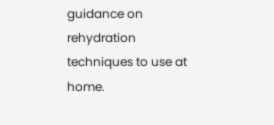guidance on rehydration techniques to use at home.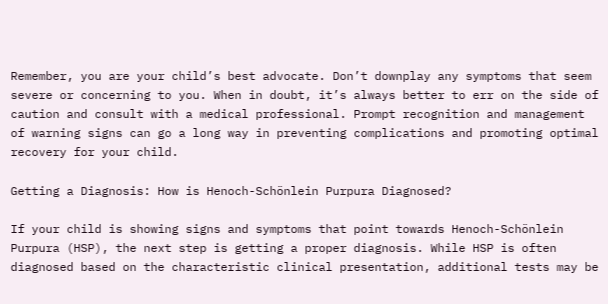Remember, you are your child’s best advocate. Don’t downplay any symptoms that seem severe or concerning to you. When in doubt, it’s always better to err on the side of caution and consult with a medical professional. Prompt recognition and management of warning signs can go a long way in preventing complications and promoting optimal recovery for your child.

Getting a Diagnosis: How is Henoch-Schönlein Purpura Diagnosed?

If your child is showing signs and symptoms that point towards Henoch-Schönlein Purpura (HSP), the next step is getting a proper diagnosis. While HSP is often diagnosed based on the characteristic clinical presentation, additional tests may be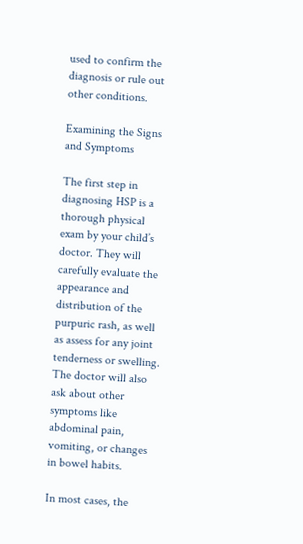used to confirm the diagnosis or rule out other conditions.

Examining the Signs and Symptoms

The first step in diagnosing HSP is a thorough physical exam by your child’s doctor. They will carefully evaluate the appearance and distribution of the purpuric rash, as well as assess for any joint tenderness or swelling. The doctor will also ask about other symptoms like abdominal pain, vomiting, or changes in bowel habits.

In most cases, the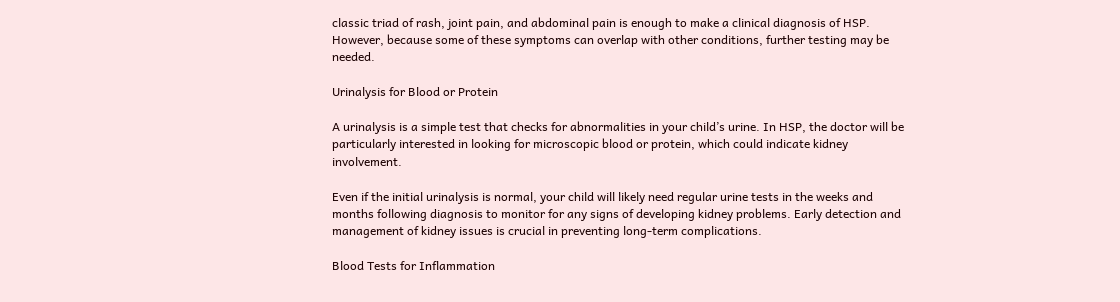classic triad of rash, joint pain, and abdominal pain is enough to make a clinical diagnosis of HSP. However, because some of these symptoms can overlap with other conditions, further testing may be needed.

Urinalysis for Blood or Protein

A urinalysis is a simple test that checks for abnormalities in your child’s urine. In HSP, the doctor will be particularly interested in looking for microscopic blood or protein, which could indicate kidney involvement.

Even if the initial urinalysis is normal, your child will likely need regular urine tests in the weeks and months following diagnosis to monitor for any signs of developing kidney problems. Early detection and management of kidney issues is crucial in preventing long-term complications.

Blood Tests for Inflammation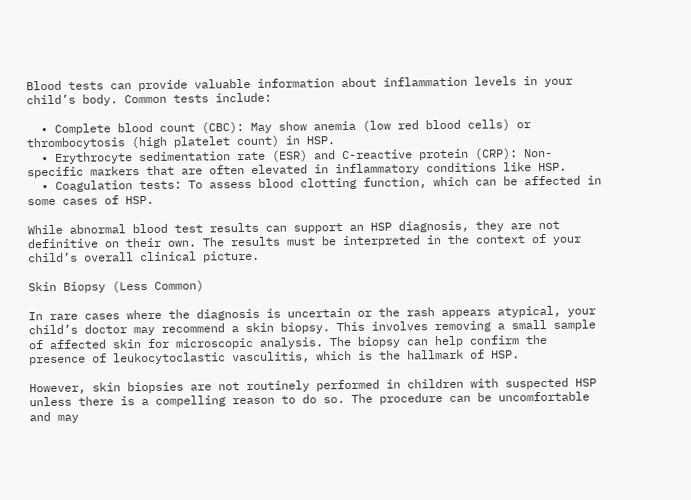Blood tests can provide valuable information about inflammation levels in your child’s body. Common tests include:

  • Complete blood count (CBC): May show anemia (low red blood cells) or thrombocytosis (high platelet count) in HSP.
  • Erythrocyte sedimentation rate (ESR) and C-reactive protein (CRP): Non-specific markers that are often elevated in inflammatory conditions like HSP.
  • Coagulation tests: To assess blood clotting function, which can be affected in some cases of HSP.

While abnormal blood test results can support an HSP diagnosis, they are not definitive on their own. The results must be interpreted in the context of your child’s overall clinical picture.

Skin Biopsy (Less Common)

In rare cases where the diagnosis is uncertain or the rash appears atypical, your child’s doctor may recommend a skin biopsy. This involves removing a small sample of affected skin for microscopic analysis. The biopsy can help confirm the presence of leukocytoclastic vasculitis, which is the hallmark of HSP.

However, skin biopsies are not routinely performed in children with suspected HSP unless there is a compelling reason to do so. The procedure can be uncomfortable and may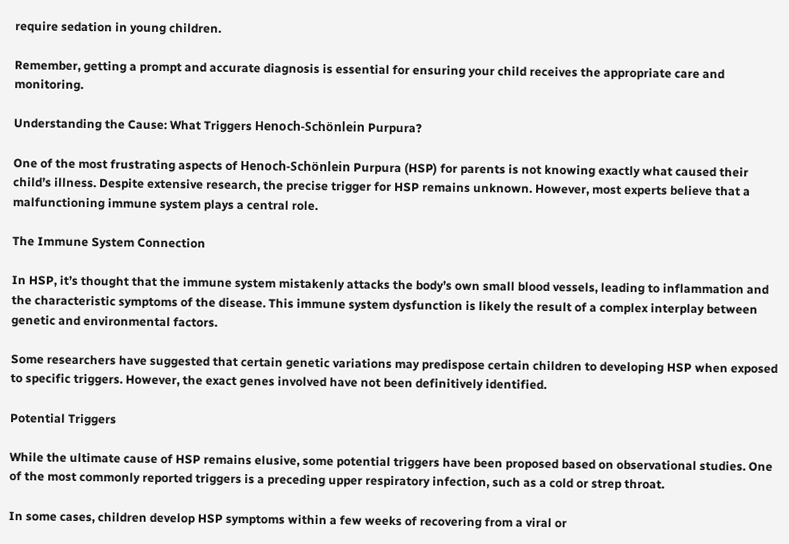require sedation in young children.

Remember, getting a prompt and accurate diagnosis is essential for ensuring your child receives the appropriate care and monitoring.

Understanding the Cause: What Triggers Henoch-Schönlein Purpura?

One of the most frustrating aspects of Henoch-Schönlein Purpura (HSP) for parents is not knowing exactly what caused their child’s illness. Despite extensive research, the precise trigger for HSP remains unknown. However, most experts believe that a malfunctioning immune system plays a central role.

The Immune System Connection

In HSP, it’s thought that the immune system mistakenly attacks the body’s own small blood vessels, leading to inflammation and the characteristic symptoms of the disease. This immune system dysfunction is likely the result of a complex interplay between genetic and environmental factors.

Some researchers have suggested that certain genetic variations may predispose certain children to developing HSP when exposed to specific triggers. However, the exact genes involved have not been definitively identified.

Potential Triggers

While the ultimate cause of HSP remains elusive, some potential triggers have been proposed based on observational studies. One of the most commonly reported triggers is a preceding upper respiratory infection, such as a cold or strep throat.

In some cases, children develop HSP symptoms within a few weeks of recovering from a viral or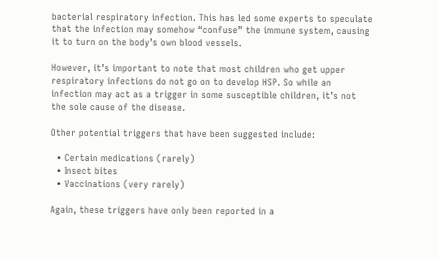bacterial respiratory infection. This has led some experts to speculate that the infection may somehow “confuse” the immune system, causing it to turn on the body’s own blood vessels.

However, it’s important to note that most children who get upper respiratory infections do not go on to develop HSP. So while an infection may act as a trigger in some susceptible children, it’s not the sole cause of the disease.

Other potential triggers that have been suggested include:

  • Certain medications (rarely)
  • Insect bites
  • Vaccinations (very rarely)

Again, these triggers have only been reported in a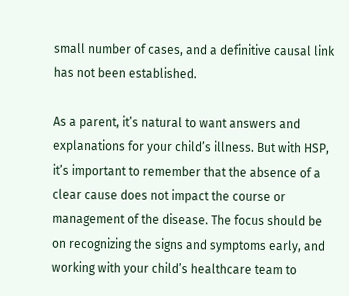small number of cases, and a definitive causal link has not been established.

As a parent, it’s natural to want answers and explanations for your child’s illness. But with HSP, it’s important to remember that the absence of a clear cause does not impact the course or management of the disease. The focus should be on recognizing the signs and symptoms early, and working with your child’s healthcare team to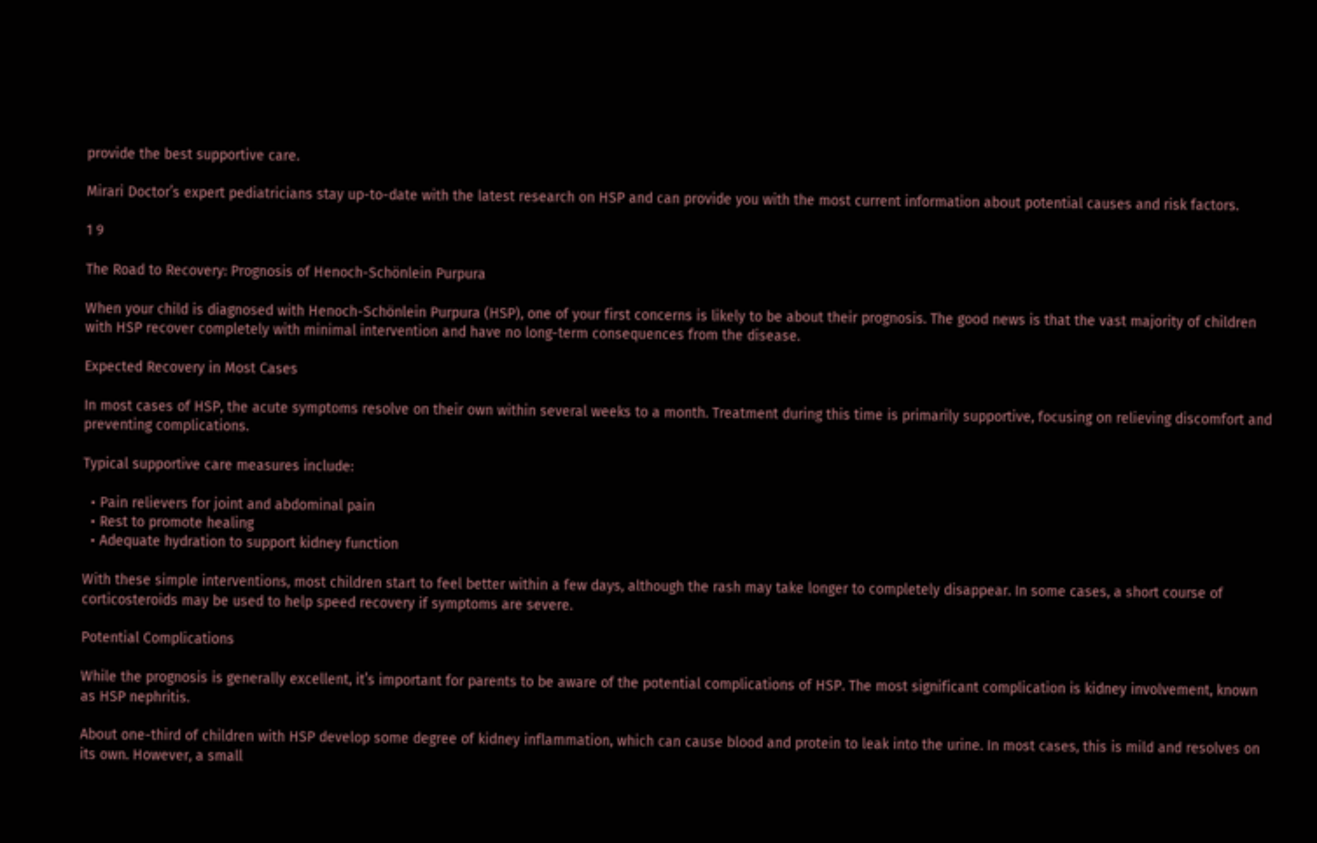provide the best supportive care.

Mirari Doctor’s expert pediatricians stay up-to-date with the latest research on HSP and can provide you with the most current information about potential causes and risk factors.

1 9

The Road to Recovery: Prognosis of Henoch-Schönlein Purpura

When your child is diagnosed with Henoch-Schönlein Purpura (HSP), one of your first concerns is likely to be about their prognosis. The good news is that the vast majority of children with HSP recover completely with minimal intervention and have no long-term consequences from the disease.

Expected Recovery in Most Cases

In most cases of HSP, the acute symptoms resolve on their own within several weeks to a month. Treatment during this time is primarily supportive, focusing on relieving discomfort and preventing complications.

Typical supportive care measures include:

  • Pain relievers for joint and abdominal pain
  • Rest to promote healing
  • Adequate hydration to support kidney function

With these simple interventions, most children start to feel better within a few days, although the rash may take longer to completely disappear. In some cases, a short course of corticosteroids may be used to help speed recovery if symptoms are severe.

Potential Complications

While the prognosis is generally excellent, it’s important for parents to be aware of the potential complications of HSP. The most significant complication is kidney involvement, known as HSP nephritis.

About one-third of children with HSP develop some degree of kidney inflammation, which can cause blood and protein to leak into the urine. In most cases, this is mild and resolves on its own. However, a small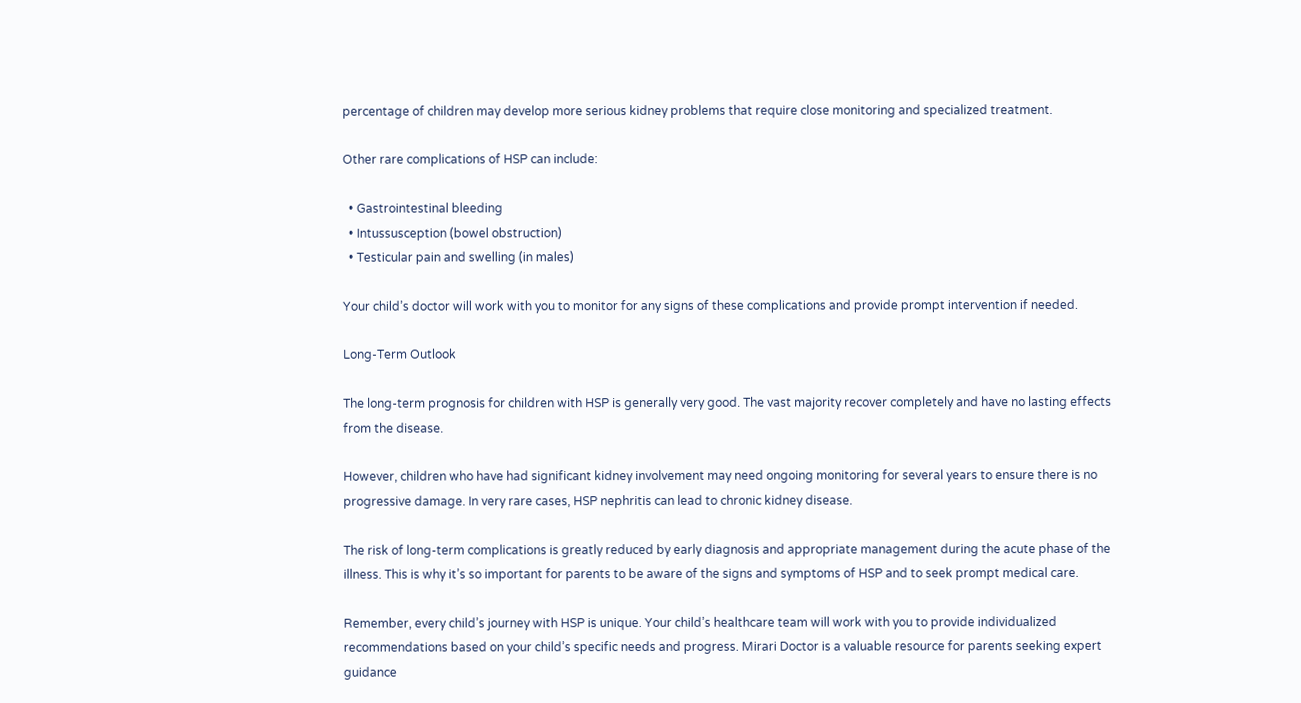percentage of children may develop more serious kidney problems that require close monitoring and specialized treatment.

Other rare complications of HSP can include:

  • Gastrointestinal bleeding
  • Intussusception (bowel obstruction)
  • Testicular pain and swelling (in males)

Your child’s doctor will work with you to monitor for any signs of these complications and provide prompt intervention if needed.

Long-Term Outlook

The long-term prognosis for children with HSP is generally very good. The vast majority recover completely and have no lasting effects from the disease.

However, children who have had significant kidney involvement may need ongoing monitoring for several years to ensure there is no progressive damage. In very rare cases, HSP nephritis can lead to chronic kidney disease.

The risk of long-term complications is greatly reduced by early diagnosis and appropriate management during the acute phase of the illness. This is why it’s so important for parents to be aware of the signs and symptoms of HSP and to seek prompt medical care.

Remember, every child’s journey with HSP is unique. Your child’s healthcare team will work with you to provide individualized recommendations based on your child’s specific needs and progress. Mirari Doctor is a valuable resource for parents seeking expert guidance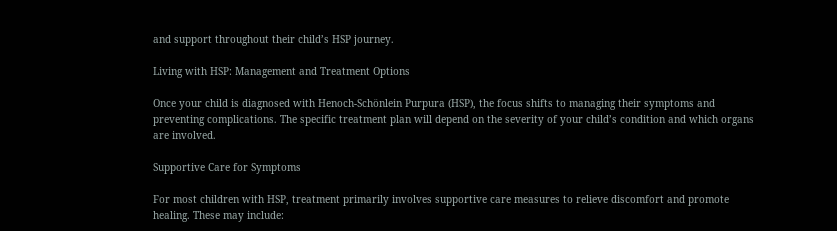and support throughout their child’s HSP journey.

Living with HSP: Management and Treatment Options

Once your child is diagnosed with Henoch-Schönlein Purpura (HSP), the focus shifts to managing their symptoms and preventing complications. The specific treatment plan will depend on the severity of your child’s condition and which organs are involved.

Supportive Care for Symptoms

For most children with HSP, treatment primarily involves supportive care measures to relieve discomfort and promote healing. These may include: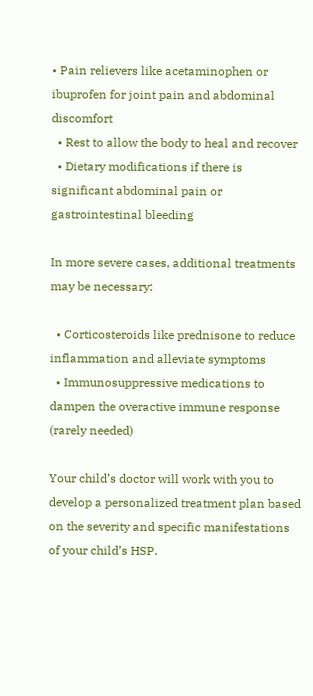• Pain relievers like acetaminophen or ibuprofen for joint pain and abdominal discomfort
  • Rest to allow the body to heal and recover
  • Dietary modifications if there is significant abdominal pain or gastrointestinal bleeding

In more severe cases, additional treatments may be necessary:

  • Corticosteroids like prednisone to reduce inflammation and alleviate symptoms
  • Immunosuppressive medications to dampen the overactive immune response (rarely needed)

Your child’s doctor will work with you to develop a personalized treatment plan based on the severity and specific manifestations of your child’s HSP.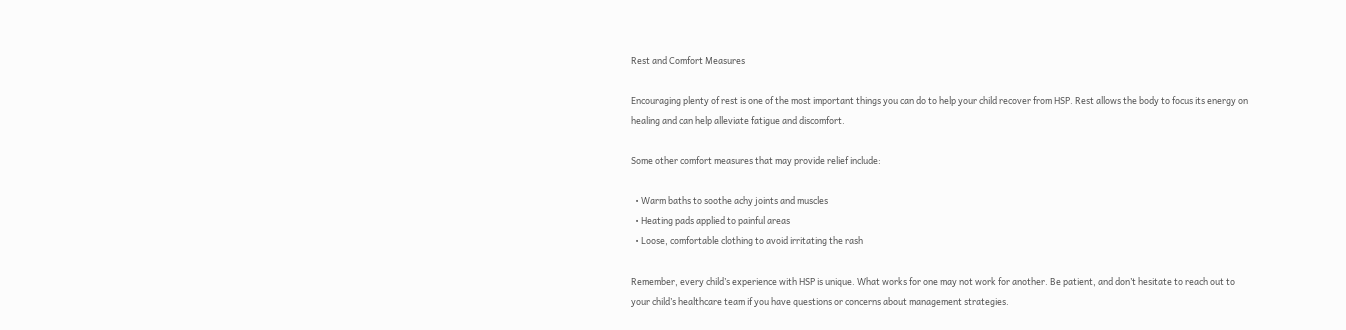Rest and Comfort Measures

Encouraging plenty of rest is one of the most important things you can do to help your child recover from HSP. Rest allows the body to focus its energy on healing and can help alleviate fatigue and discomfort.

Some other comfort measures that may provide relief include:

  • Warm baths to soothe achy joints and muscles
  • Heating pads applied to painful areas
  • Loose, comfortable clothing to avoid irritating the rash

Remember, every child’s experience with HSP is unique. What works for one may not work for another. Be patient, and don’t hesitate to reach out to your child’s healthcare team if you have questions or concerns about management strategies.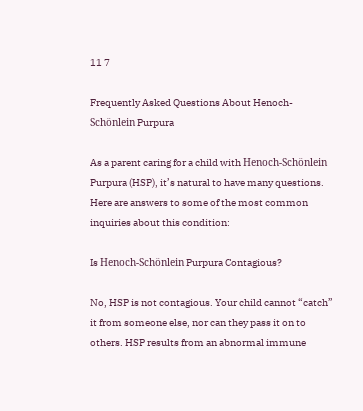11 7

Frequently Asked Questions About Henoch-Schönlein Purpura

As a parent caring for a child with Henoch-Schönlein Purpura (HSP), it’s natural to have many questions. Here are answers to some of the most common inquiries about this condition:

Is Henoch-Schönlein Purpura Contagious?

No, HSP is not contagious. Your child cannot “catch” it from someone else, nor can they pass it on to others. HSP results from an abnormal immune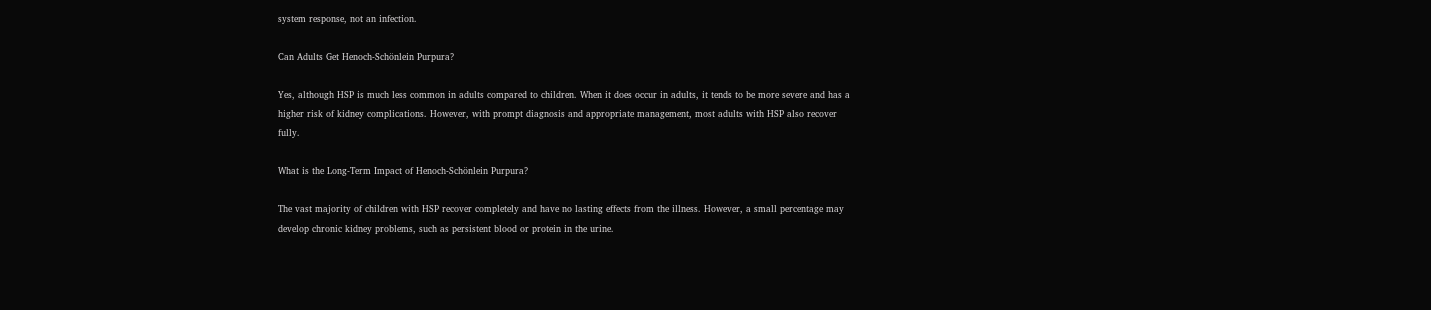system response, not an infection.

Can Adults Get Henoch-Schönlein Purpura?

Yes, although HSP is much less common in adults compared to children. When it does occur in adults, it tends to be more severe and has a higher risk of kidney complications. However, with prompt diagnosis and appropriate management, most adults with HSP also recover fully.

What is the Long-Term Impact of Henoch-Schönlein Purpura?

The vast majority of children with HSP recover completely and have no lasting effects from the illness. However, a small percentage may develop chronic kidney problems, such as persistent blood or protein in the urine.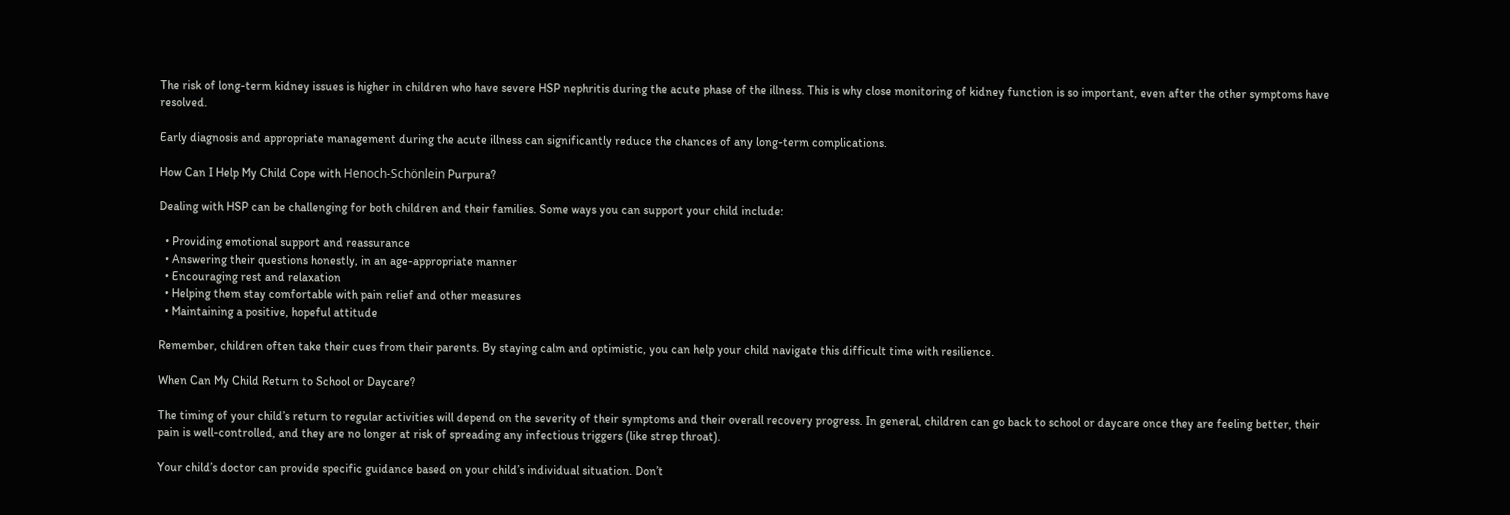The risk of long-term kidney issues is higher in children who have severe HSP nephritis during the acute phase of the illness. This is why close monitoring of kidney function is so important, even after the other symptoms have resolved.

Early diagnosis and appropriate management during the acute illness can significantly reduce the chances of any long-term complications.

How Can I Help My Child Cope with Henoch-Schönlein Purpura?

Dealing with HSP can be challenging for both children and their families. Some ways you can support your child include:

  • Providing emotional support and reassurance
  • Answering their questions honestly, in an age-appropriate manner
  • Encouraging rest and relaxation
  • Helping them stay comfortable with pain relief and other measures
  • Maintaining a positive, hopeful attitude

Remember, children often take their cues from their parents. By staying calm and optimistic, you can help your child navigate this difficult time with resilience.

When Can My Child Return to School or Daycare?

The timing of your child’s return to regular activities will depend on the severity of their symptoms and their overall recovery progress. In general, children can go back to school or daycare once they are feeling better, their pain is well-controlled, and they are no longer at risk of spreading any infectious triggers (like strep throat).

Your child’s doctor can provide specific guidance based on your child’s individual situation. Don’t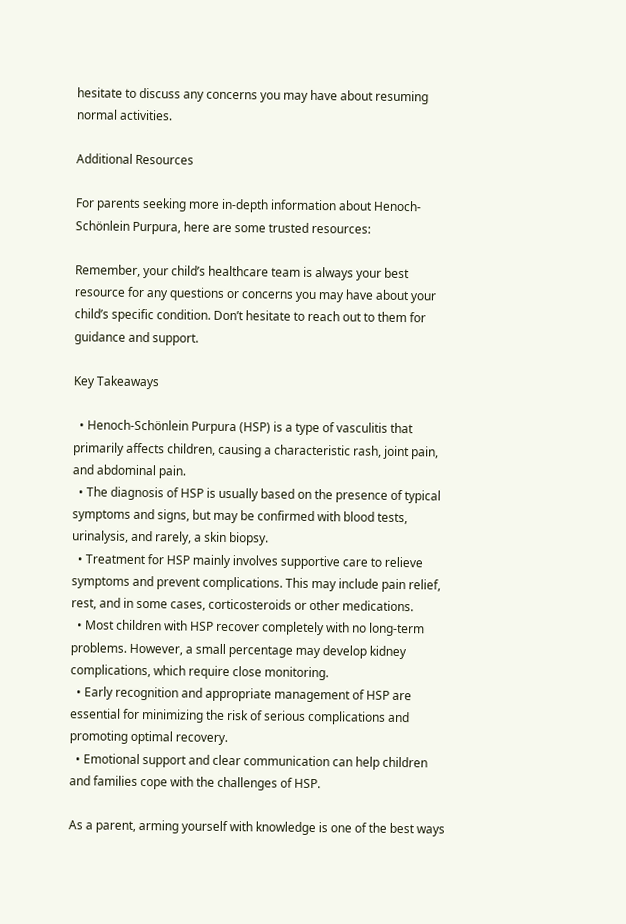hesitate to discuss any concerns you may have about resuming normal activities.

Additional Resources

For parents seeking more in-depth information about Henoch-Schönlein Purpura, here are some trusted resources:

Remember, your child’s healthcare team is always your best resource for any questions or concerns you may have about your child’s specific condition. Don’t hesitate to reach out to them for guidance and support.

Key Takeaways

  • Henoch-Schönlein Purpura (HSP) is a type of vasculitis that primarily affects children, causing a characteristic rash, joint pain, and abdominal pain.
  • The diagnosis of HSP is usually based on the presence of typical symptoms and signs, but may be confirmed with blood tests, urinalysis, and rarely, a skin biopsy.
  • Treatment for HSP mainly involves supportive care to relieve symptoms and prevent complications. This may include pain relief, rest, and in some cases, corticosteroids or other medications.
  • Most children with HSP recover completely with no long-term problems. However, a small percentage may develop kidney complications, which require close monitoring.
  • Early recognition and appropriate management of HSP are essential for minimizing the risk of serious complications and promoting optimal recovery.
  • Emotional support and clear communication can help children and families cope with the challenges of HSP.

As a parent, arming yourself with knowledge is one of the best ways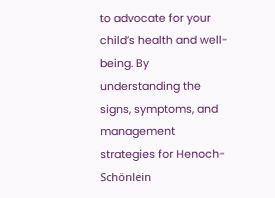to advocate for your child’s health and well-being. By understanding the signs, symptoms, and management strategies for Henoch-Schönlein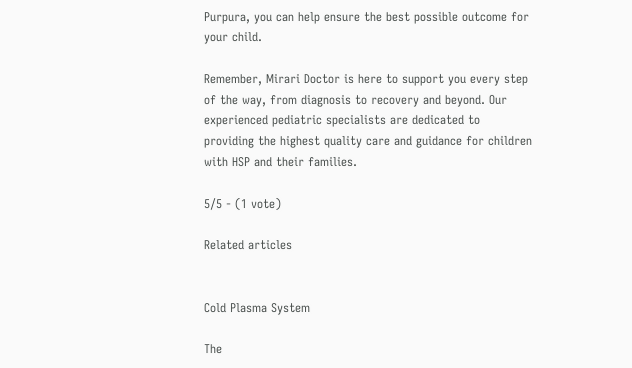Purpura, you can help ensure the best possible outcome for your child.

Remember, Mirari Doctor is here to support you every step of the way, from diagnosis to recovery and beyond. Our experienced pediatric specialists are dedicated to providing the highest quality care and guidance for children with HSP and their families.

5/5 - (1 vote)

Related articles


Cold Plasma System

The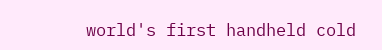world's first handheld cold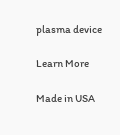plasma device

Learn More

Made in USA